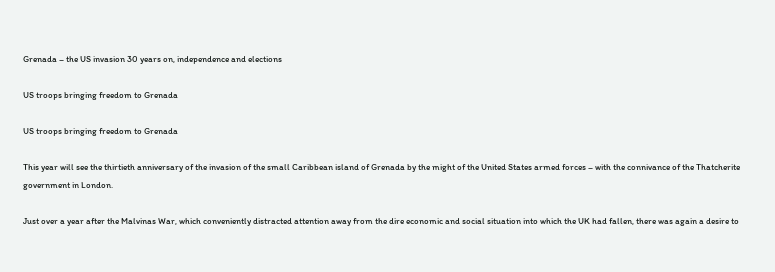Grenada – the US invasion 30 years on, independence and elections

US troops bringing freedom to Grenada

US troops bringing freedom to Grenada

This year will see the thirtieth anniversary of the invasion of the small Caribbean island of Grenada by the might of the United States armed forces – with the connivance of the Thatcherite government in London.

Just over a year after the Malvinas War, which conveniently distracted attention away from the dire economic and social situation into which the UK had fallen, there was again a desire to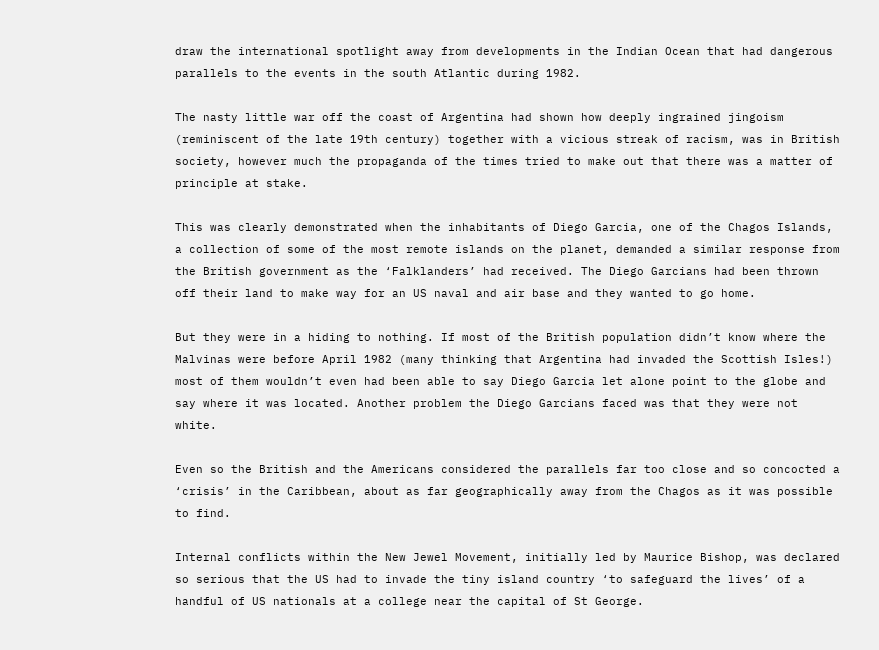draw the international spotlight away from developments in the Indian Ocean that had dangerous parallels to the events in the south Atlantic during 1982.

The nasty little war off the coast of Argentina had shown how deeply ingrained jingoism (reminiscent of the late 19th century) together with a vicious streak of racism, was in British society, however much the propaganda of the times tried to make out that there was a matter of principle at stake.

This was clearly demonstrated when the inhabitants of Diego Garcia, one of the Chagos Islands, a collection of some of the most remote islands on the planet, demanded a similar response from the British government as the ‘Falklanders’ had received. The Diego Garcians had been thrown off their land to make way for an US naval and air base and they wanted to go home.

But they were in a hiding to nothing. If most of the British population didn’t know where the Malvinas were before April 1982 (many thinking that Argentina had invaded the Scottish Isles!) most of them wouldn’t even had been able to say Diego Garcia let alone point to the globe and say where it was located. Another problem the Diego Garcians faced was that they were not white.

Even so the British and the Americans considered the parallels far too close and so concocted a ‘crisis’ in the Caribbean, about as far geographically away from the Chagos as it was possible to find.

Internal conflicts within the New Jewel Movement, initially led by Maurice Bishop, was declared so serious that the US had to invade the tiny island country ‘to safeguard the lives’ of a handful of US nationals at a college near the capital of St George.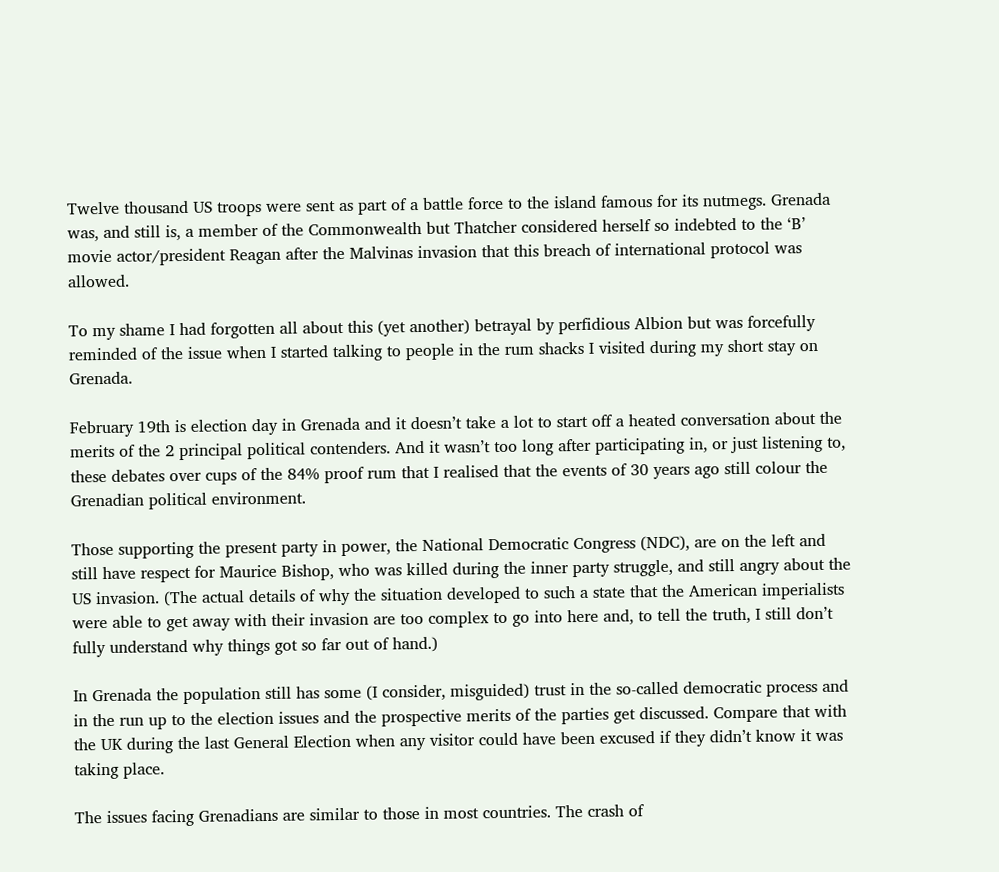Twelve thousand US troops were sent as part of a battle force to the island famous for its nutmegs. Grenada was, and still is, a member of the Commonwealth but Thatcher considered herself so indebted to the ‘B’ movie actor/president Reagan after the Malvinas invasion that this breach of international protocol was allowed.

To my shame I had forgotten all about this (yet another) betrayal by perfidious Albion but was forcefully reminded of the issue when I started talking to people in the rum shacks I visited during my short stay on Grenada.

February 19th is election day in Grenada and it doesn’t take a lot to start off a heated conversation about the merits of the 2 principal political contenders. And it wasn’t too long after participating in, or just listening to, these debates over cups of the 84% proof rum that I realised that the events of 30 years ago still colour the Grenadian political environment.

Those supporting the present party in power, the National Democratic Congress (NDC), are on the left and still have respect for Maurice Bishop, who was killed during the inner party struggle, and still angry about the US invasion. (The actual details of why the situation developed to such a state that the American imperialists were able to get away with their invasion are too complex to go into here and, to tell the truth, I still don’t fully understand why things got so far out of hand.)

In Grenada the population still has some (I consider, misguided) trust in the so-called democratic process and in the run up to the election issues and the prospective merits of the parties get discussed. Compare that with the UK during the last General Election when any visitor could have been excused if they didn’t know it was taking place.

The issues facing Grenadians are similar to those in most countries. The crash of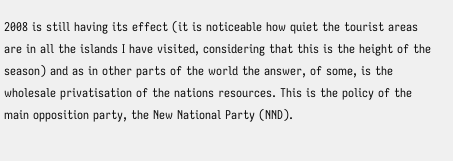2008 is still having its effect (it is noticeable how quiet the tourist areas are in all the islands I have visited, considering that this is the height of the season) and as in other parts of the world the answer, of some, is the wholesale privatisation of the nations resources. This is the policy of the main opposition party, the New National Party (NND).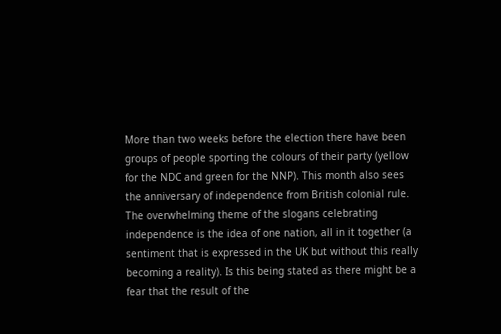More than two weeks before the election there have been groups of people sporting the colours of their party (yellow for the NDC and green for the NNP). This month also sees the anniversary of independence from British colonial rule. The overwhelming theme of the slogans celebrating independence is the idea of one nation, all in it together (a sentiment that is expressed in the UK but without this really becoming a reality). Is this being stated as there might be a fear that the result of the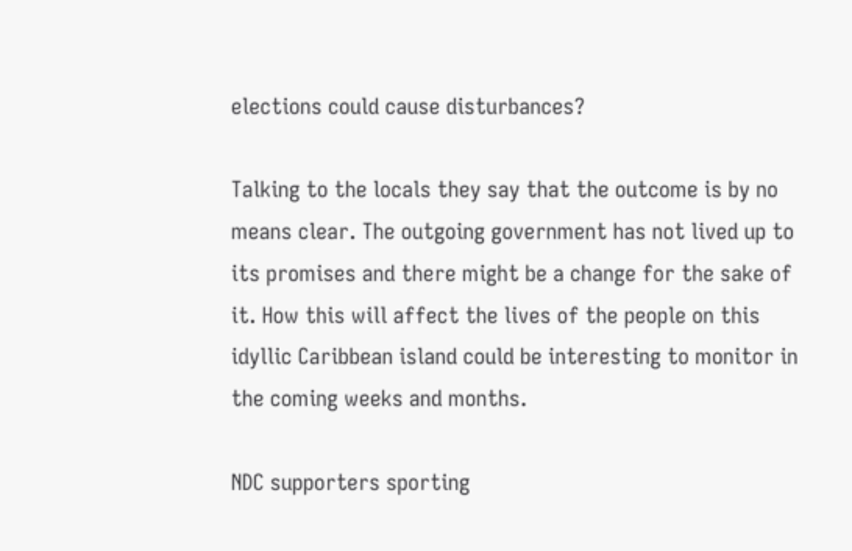elections could cause disturbances?

Talking to the locals they say that the outcome is by no means clear. The outgoing government has not lived up to its promises and there might be a change for the sake of it. How this will affect the lives of the people on this idyllic Caribbean island could be interesting to monitor in the coming weeks and months.

NDC supporters sporting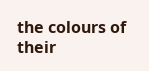the colours of their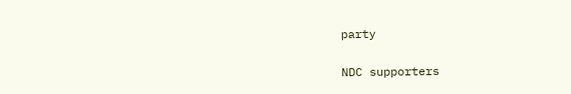party

NDC supporters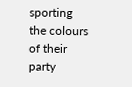sporting the colours of their party